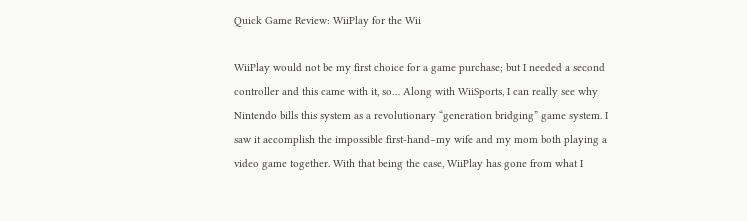Quick Game Review: WiiPlay for the Wii

WiiPlay would not be my first choice for a game purchase; but I needed a second controller and this came with it, so… Along with WiiSports, I can really see why Nintendo bills this system as a revolutionary “generation bridging” game system. I saw it accomplish the impossible first-hand–my wife and my mom both playing a video game together. With that being the case, WiiPlay has gone from what I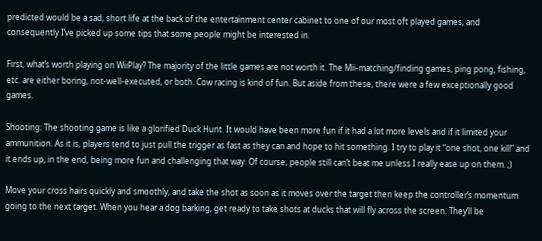predicted would be a sad, short life at the back of the entertainment center cabinet to one of our most oft played games, and consequently I’ve picked up some tips that some people might be interested in.

First, what’s worth playing on WiiPlay? The majority of the little games are not worth it. The Mii-matching/finding games, ping pong, fishing, etc. are either boring, not-well-executed, or both. Cow racing is kind of fun. But aside from these, there were a few exceptionally good games.

Shooting: The shooting game is like a glorified Duck Hunt. It would have been more fun if it had a lot more levels and if it limited your ammunition. As it is, players tend to just pull the trigger as fast as they can and hope to hit something. I try to play it “one shot, one kill” and it ends up, in the end, being more fun and challenging that way. Of course, people still can’t beat me unless I really ease up on them. ;)

Move your cross hairs quickly and smoothly, and take the shot as soon as it moves over the target then keep the controller’s momentum going to the next target. When you hear a dog barking, get ready to take shots at ducks that will fly across the screen. They’ll be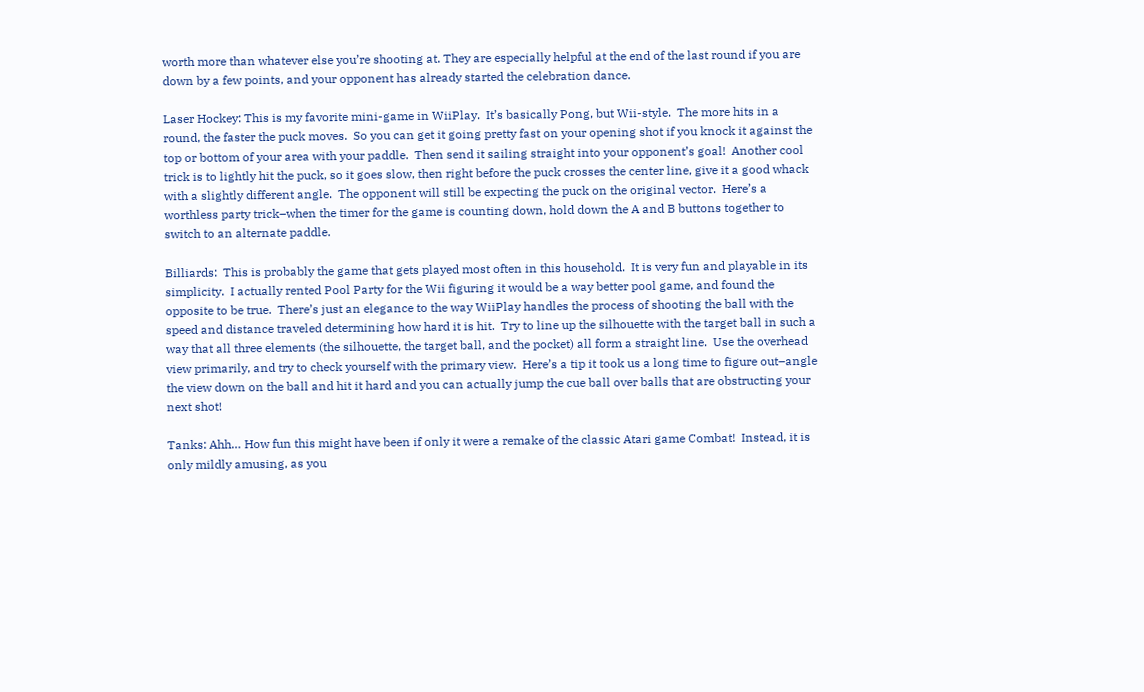worth more than whatever else you’re shooting at. They are especially helpful at the end of the last round if you are down by a few points, and your opponent has already started the celebration dance.

Laser Hockey: This is my favorite mini-game in WiiPlay.  It’s basically Pong, but Wii-style.  The more hits in a round, the faster the puck moves.  So you can get it going pretty fast on your opening shot if you knock it against the top or bottom of your area with your paddle.  Then send it sailing straight into your opponent’s goal!  Another cool trick is to lightly hit the puck, so it goes slow, then right before the puck crosses the center line, give it a good whack with a slightly different angle.  The opponent will still be expecting the puck on the original vector.  Here’s a worthless party trick–when the timer for the game is counting down, hold down the A and B buttons together to switch to an alternate paddle.

Billiards:  This is probably the game that gets played most often in this household.  It is very fun and playable in its simplicity.  I actually rented Pool Party for the Wii figuring it would be a way better pool game, and found the opposite to be true.  There’s just an elegance to the way WiiPlay handles the process of shooting the ball with the speed and distance traveled determining how hard it is hit.  Try to line up the silhouette with the target ball in such a way that all three elements (the silhouette, the target ball, and the pocket) all form a straight line.  Use the overhead view primarily, and try to check yourself with the primary view.  Here’s a tip it took us a long time to figure out–angle the view down on the ball and hit it hard and you can actually jump the cue ball over balls that are obstructing your next shot!

Tanks: Ahh… How fun this might have been if only it were a remake of the classic Atari game Combat!  Instead, it is only mildly amusing, as you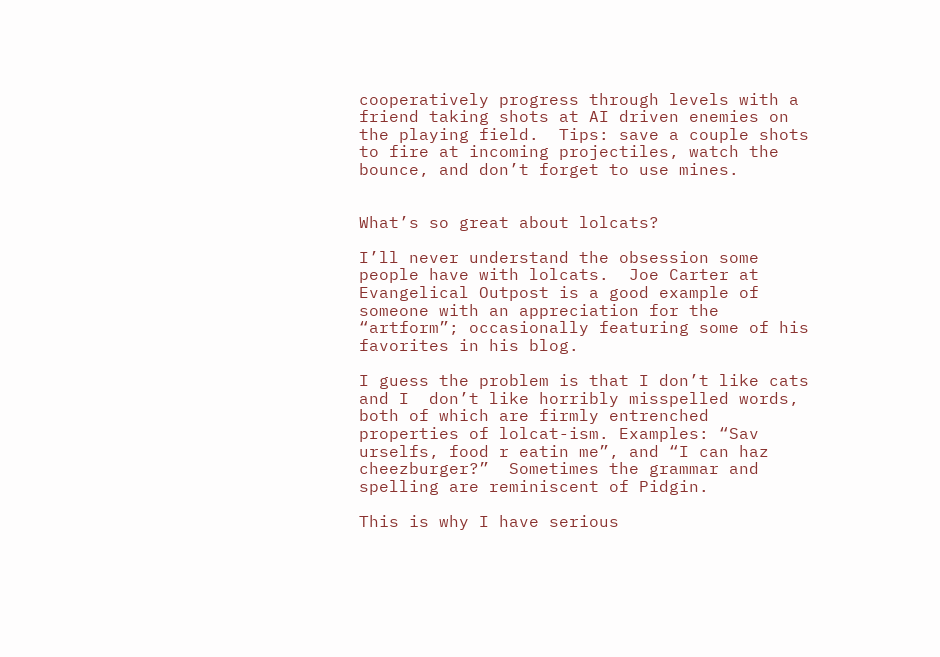cooperatively progress through levels with a friend taking shots at AI driven enemies on the playing field.  Tips: save a couple shots to fire at incoming projectiles, watch the bounce, and don’t forget to use mines.


What’s so great about lolcats?

I’ll never understand the obsession some people have with lolcats.  Joe Carter at Evangelical Outpost is a good example of someone with an appreciation for the “artform”; occasionally featuring some of his favorites in his blog.

I guess the problem is that I don’t like cats and I  don’t like horribly misspelled words, both of which are firmly entrenched properties of lolcat-ism. Examples: “Sav urselfs, food r eatin me”, and “I can haz cheezburger?”  Sometimes the grammar and spelling are reminiscent of Pidgin.

This is why I have serious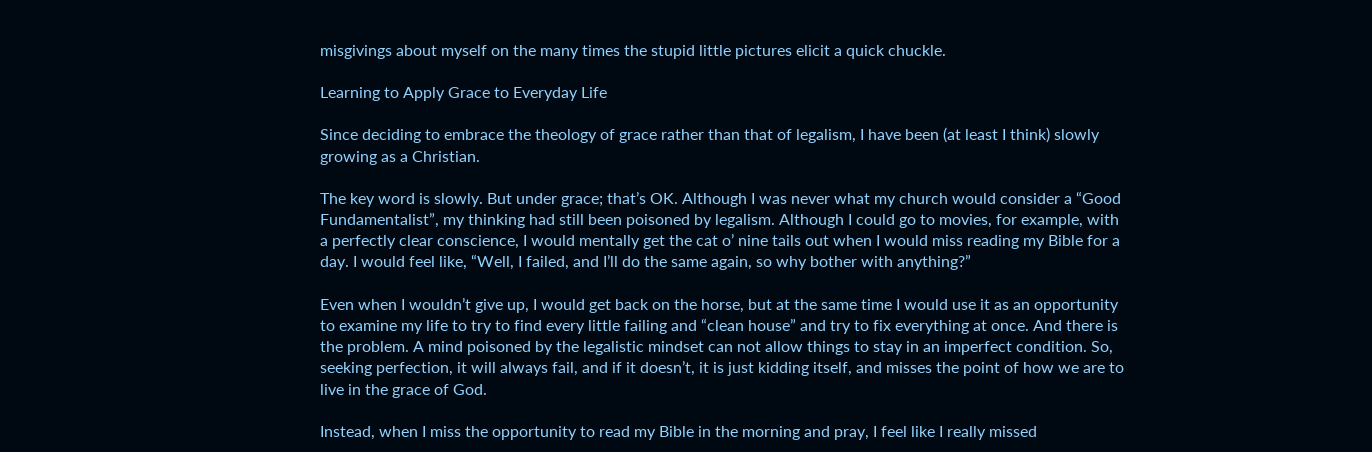misgivings about myself on the many times the stupid little pictures elicit a quick chuckle.

Learning to Apply Grace to Everyday Life

Since deciding to embrace the theology of grace rather than that of legalism, I have been (at least I think) slowly growing as a Christian.

The key word is slowly. But under grace; that’s OK. Although I was never what my church would consider a “Good Fundamentalist”, my thinking had still been poisoned by legalism. Although I could go to movies, for example, with a perfectly clear conscience, I would mentally get the cat o’ nine tails out when I would miss reading my Bible for a day. I would feel like, “Well, I failed, and I’ll do the same again, so why bother with anything?”

Even when I wouldn’t give up, I would get back on the horse, but at the same time I would use it as an opportunity to examine my life to try to find every little failing and “clean house” and try to fix everything at once. And there is the problem. A mind poisoned by the legalistic mindset can not allow things to stay in an imperfect condition. So, seeking perfection, it will always fail, and if it doesn’t, it is just kidding itself, and misses the point of how we are to live in the grace of God.

Instead, when I miss the opportunity to read my Bible in the morning and pray, I feel like I really missed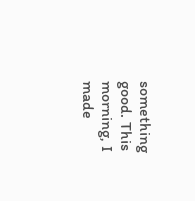something good. This morning, I made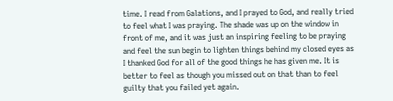time. I read from Galations, and I prayed to God, and really tried to feel what I was praying. The shade was up on the window in front of me, and it was just an inspiring feeling to be praying and feel the sun begin to lighten things behind my closed eyes as I thanked God for all of the good things he has given me. It is better to feel as though you missed out on that than to feel guilty that you failed yet again.